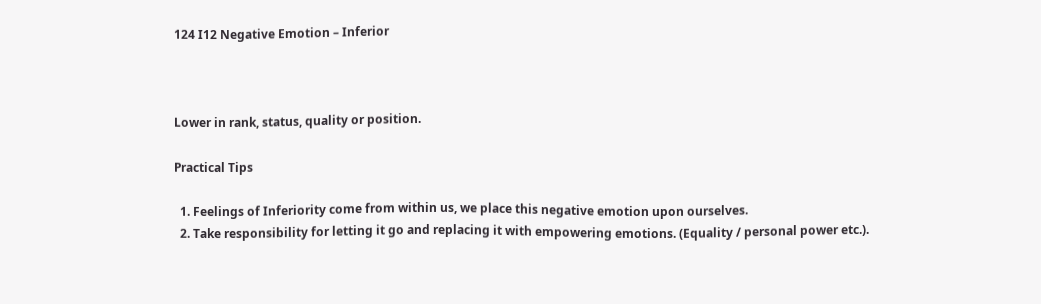124 I12 Negative Emotion – Inferior



Lower in rank, status, quality or position.

Practical Tips

  1. Feelings of Inferiority come from within us, we place this negative emotion upon ourselves.
  2. Take responsibility for letting it go and replacing it with empowering emotions. (Equality / personal power etc.).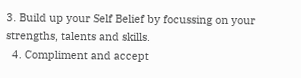3. Build up your Self Belief by focussing on your strengths, talents and skills.
  4. Compliment and accept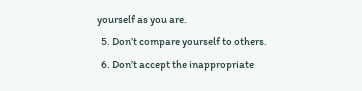yourself as you are.
  5. Don’t compare yourself to others.
  6. Don’t accept the inappropriate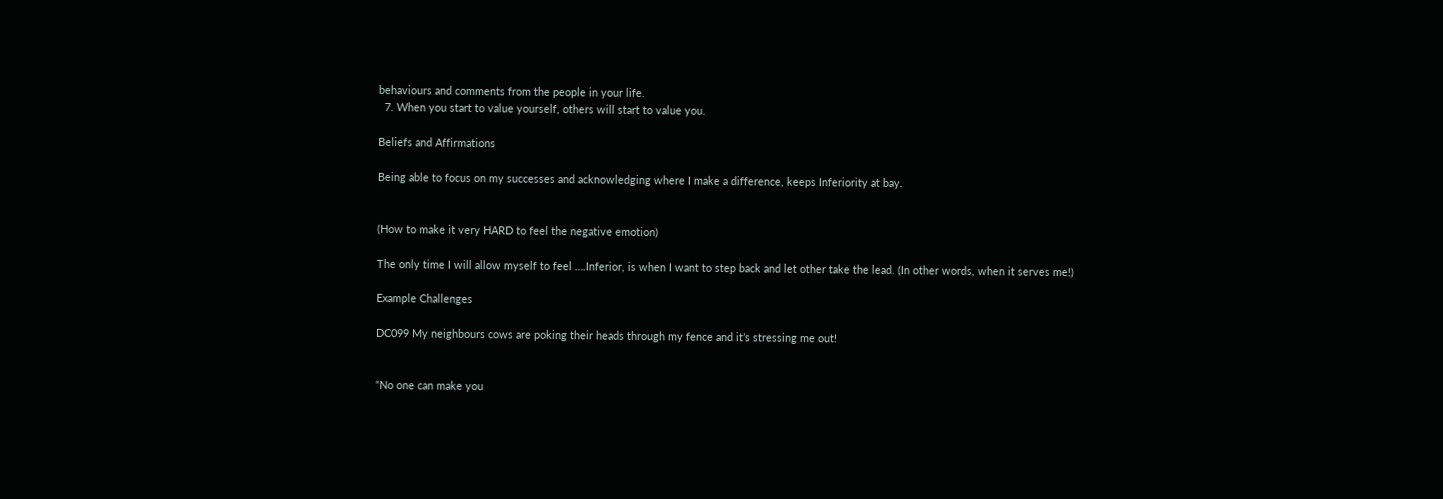behaviours and comments from the people in your life.
  7. When you start to value yourself, others will start to value you.

Beliefs and Affirmations

Being able to focus on my successes and acknowledging where I make a difference, keeps Inferiority at bay.


(How to make it very HARD to feel the negative emotion)

The only time I will allow myself to feel ….Inferior, is when I want to step back and let other take the lead. (In other words, when it serves me!)

Example Challenges

DC099 My neighbours cows are poking their heads through my fence and it’s stressing me out!


“No one can make you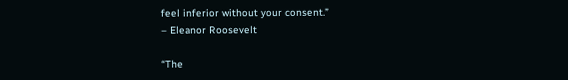feel inferior without your consent.”
– Eleanor Roosevelt

“The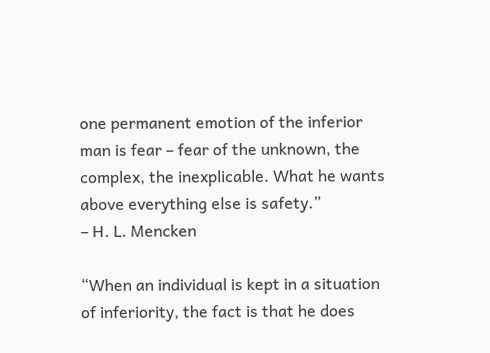one permanent emotion of the inferior man is fear – fear of the unknown, the complex, the inexplicable. What he wants above everything else is safety.”
– H. L. Mencken

“When an individual is kept in a situation of inferiority, the fact is that he does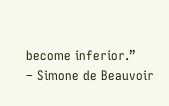become inferior.”
– Simone de Beauvoir